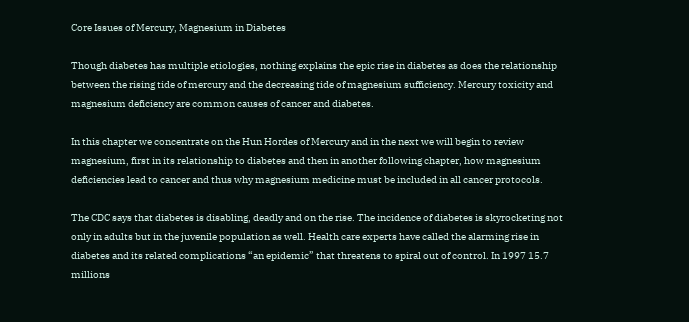Core Issues of Mercury, Magnesium in Diabetes

Though diabetes has multiple etiologies, nothing explains the epic rise in diabetes as does the relationship between the rising tide of mercury and the decreasing tide of magnesium sufficiency. Mercury toxicity and magnesium deficiency are common causes of cancer and diabetes.

In this chapter we concentrate on the Hun Hordes of Mercury and in the next we will begin to review magnesium, first in its relationship to diabetes and then in another following chapter, how magnesium deficiencies lead to cancer and thus why magnesium medicine must be included in all cancer protocols.

The CDC says that diabetes is disabling, deadly and on the rise. The incidence of diabetes is skyrocketing not only in adults but in the juvenile population as well. Health care experts have called the alarming rise in diabetes and its related complications “an epidemic” that threatens to spiral out of control. In 1997 15.7 millions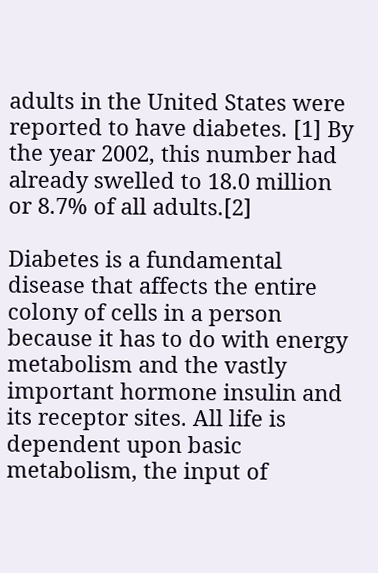adults in the United States were reported to have diabetes. [1] By the year 2002, this number had already swelled to 18.0 million or 8.7% of all adults.[2]

Diabetes is a fundamental disease that affects the entire colony of cells in a person because it has to do with energy metabolism and the vastly important hormone insulin and its receptor sites. All life is dependent upon basic metabolism, the input of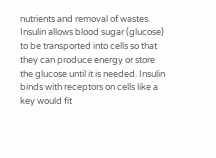nutrients and removal of wastes. Insulin allows blood sugar (glucose) to be transported into cells so that they can produce energy or store the glucose until it is needed. Insulin binds with receptors on cells like a key would fit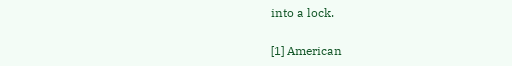into a lock.

[1] American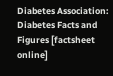Diabetes Association: Diabetes Facts and Figures [factsheet online]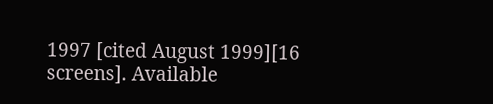1997 [cited August 1999][16 screens]. Available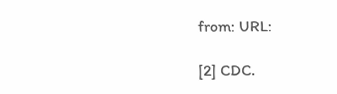from: URL:

[2] CDC.